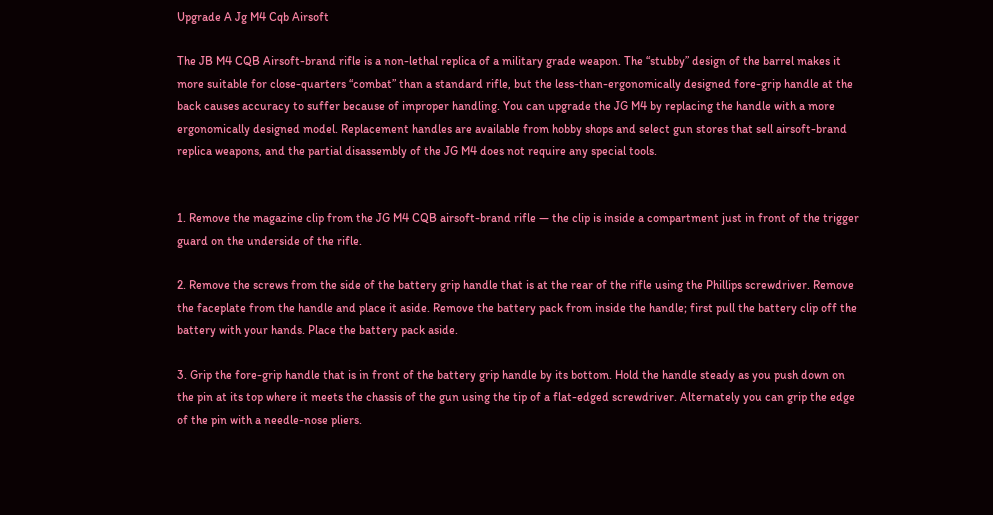Upgrade A Jg M4 Cqb Airsoft

The JB M4 CQB Airsoft-brand rifle is a non-lethal replica of a military grade weapon. The “stubby” design of the barrel makes it more suitable for close-quarters “combat” than a standard rifle, but the less-than-ergonomically designed fore-grip handle at the back causes accuracy to suffer because of improper handling. You can upgrade the JG M4 by replacing the handle with a more ergonomically designed model. Replacement handles are available from hobby shops and select gun stores that sell airsoft-brand replica weapons, and the partial disassembly of the JG M4 does not require any special tools.


1. Remove the magazine clip from the JG M4 CQB airsoft-brand rifle — the clip is inside a compartment just in front of the trigger guard on the underside of the rifle.

2. Remove the screws from the side of the battery grip handle that is at the rear of the rifle using the Phillips screwdriver. Remove the faceplate from the handle and place it aside. Remove the battery pack from inside the handle; first pull the battery clip off the battery with your hands. Place the battery pack aside.

3. Grip the fore-grip handle that is in front of the battery grip handle by its bottom. Hold the handle steady as you push down on the pin at its top where it meets the chassis of the gun using the tip of a flat-edged screwdriver. Alternately you can grip the edge of the pin with a needle-nose pliers.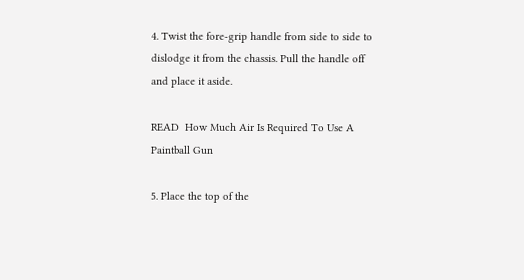4. Twist the fore-grip handle from side to side to dislodge it from the chassis. Pull the handle off and place it aside.

READ  How Much Air Is Required To Use A Paintball Gun

5. Place the top of the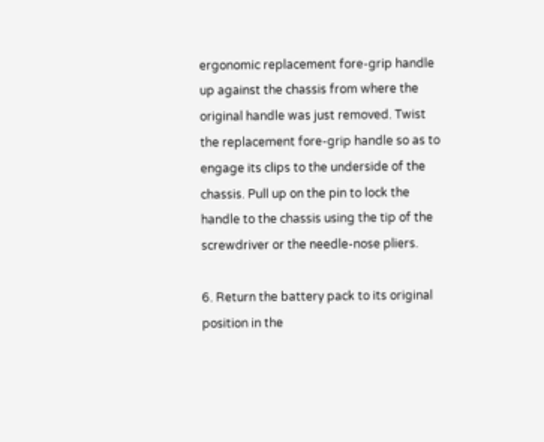ergonomic replacement fore-grip handle up against the chassis from where the original handle was just removed. Twist the replacement fore-grip handle so as to engage its clips to the underside of the chassis. Pull up on the pin to lock the handle to the chassis using the tip of the screwdriver or the needle-nose pliers.

6. Return the battery pack to its original position in the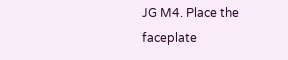JG M4. Place the faceplate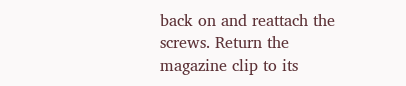back on and reattach the screws. Return the magazine clip to its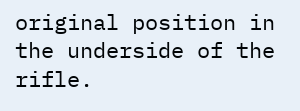original position in the underside of the rifle.